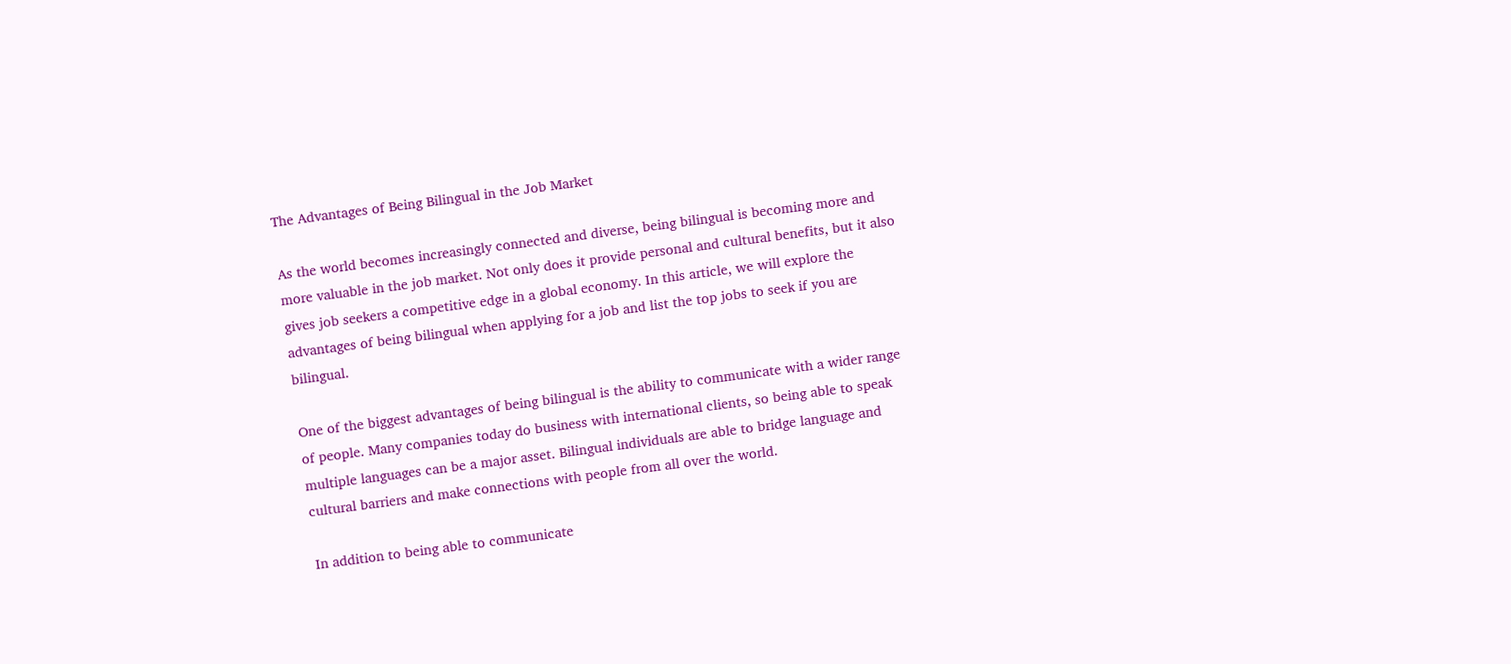The Advantages of Being Bilingual in the Job Market

As the world becomes increasingly connected and diverse, being bilingual is becoming more and more valuable in the job market. Not only does it provide personal and cultural benefits, but it also gives job seekers a competitive edge in a global economy. In this article, we will explore the advantages of being bilingual when applying for a job and list the top jobs to seek if you are bilingual.

One of the biggest advantages of being bilingual is the ability to communicate with a wider range of people. Many companies today do business with international clients, so being able to speak multiple languages can be a major asset. Bilingual individuals are able to bridge language and cultural barriers and make connections with people from all over the world.

In addition to being able to communicate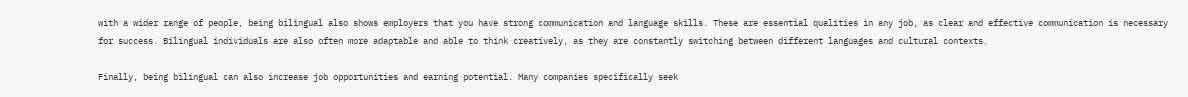with a wider range of people, being bilingual also shows employers that you have strong communication and language skills. These are essential qualities in any job, as clear and effective communication is necessary for success. Bilingual individuals are also often more adaptable and able to think creatively, as they are constantly switching between different languages and cultural contexts.

Finally, being bilingual can also increase job opportunities and earning potential. Many companies specifically seek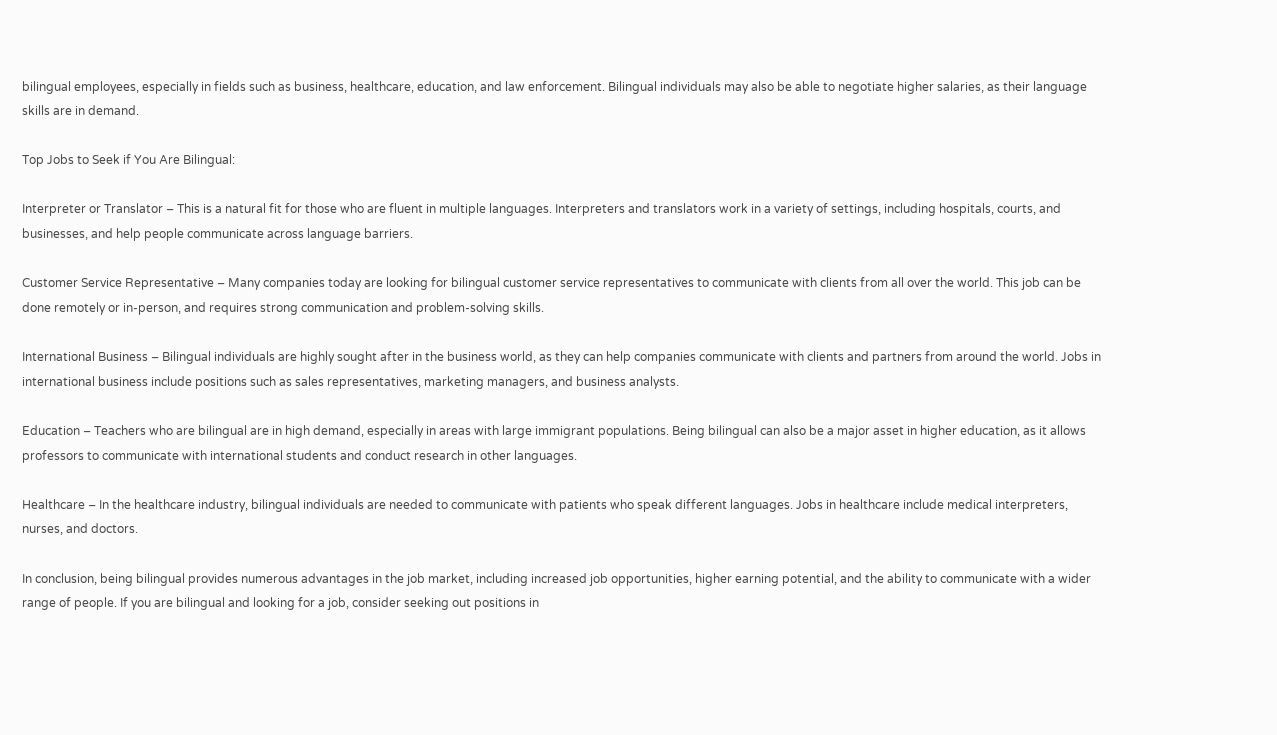bilingual employees, especially in fields such as business, healthcare, education, and law enforcement. Bilingual individuals may also be able to negotiate higher salaries, as their language skills are in demand.

Top Jobs to Seek if You Are Bilingual:

Interpreter or Translator – This is a natural fit for those who are fluent in multiple languages. Interpreters and translators work in a variety of settings, including hospitals, courts, and businesses, and help people communicate across language barriers.

Customer Service Representative – Many companies today are looking for bilingual customer service representatives to communicate with clients from all over the world. This job can be done remotely or in-person, and requires strong communication and problem-solving skills.

International Business – Bilingual individuals are highly sought after in the business world, as they can help companies communicate with clients and partners from around the world. Jobs in international business include positions such as sales representatives, marketing managers, and business analysts.

Education – Teachers who are bilingual are in high demand, especially in areas with large immigrant populations. Being bilingual can also be a major asset in higher education, as it allows professors to communicate with international students and conduct research in other languages.

Healthcare – In the healthcare industry, bilingual individuals are needed to communicate with patients who speak different languages. Jobs in healthcare include medical interpreters, nurses, and doctors.

In conclusion, being bilingual provides numerous advantages in the job market, including increased job opportunities, higher earning potential, and the ability to communicate with a wider range of people. If you are bilingual and looking for a job, consider seeking out positions in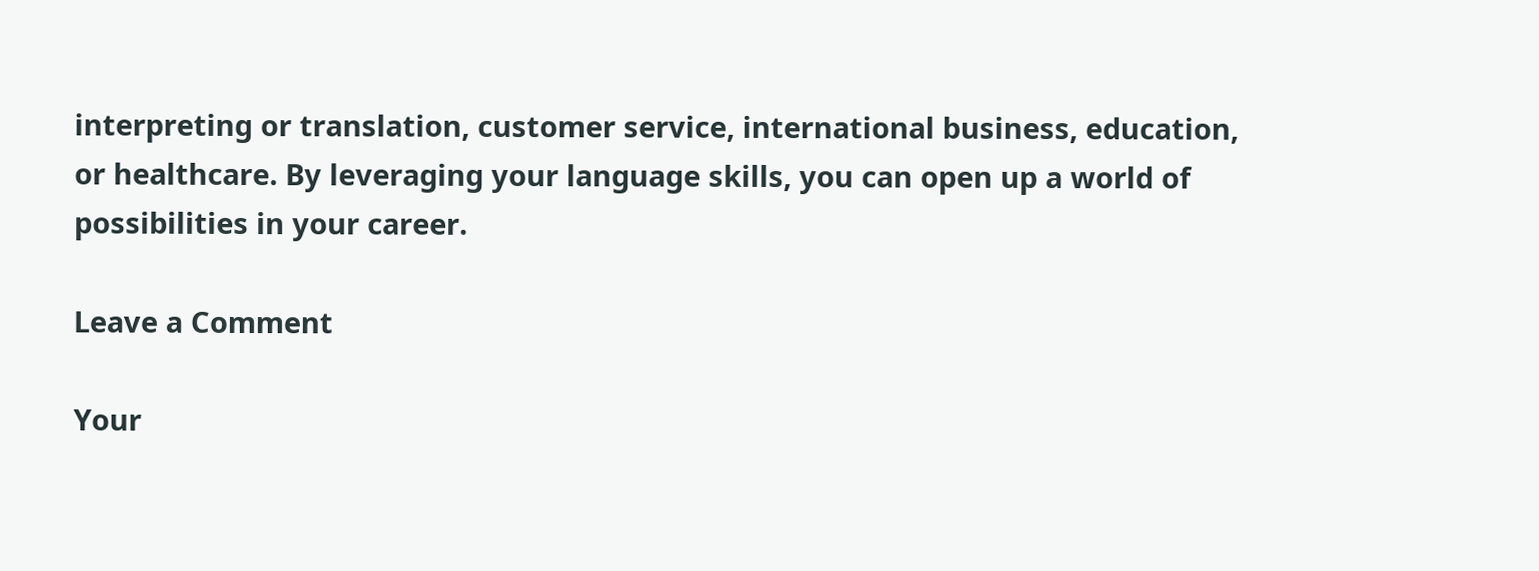interpreting or translation, customer service, international business, education, or healthcare. By leveraging your language skills, you can open up a world of possibilities in your career.

Leave a Comment

Your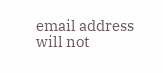email address will not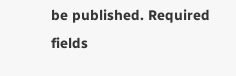be published. Required fields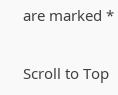are marked *

Scroll to Top